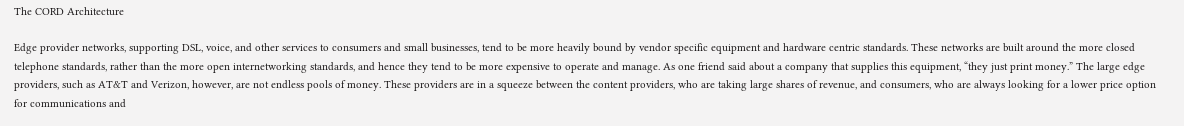The CORD Architecture

Edge provider networks, supporting DSL, voice, and other services to consumers and small businesses, tend to be more heavily bound by vendor specific equipment and hardware centric standards. These networks are built around the more closed telephone standards, rather than the more open internetworking standards, and hence they tend to be more expensive to operate and manage. As one friend said about a company that supplies this equipment, “they just print money.” The large edge providers, such as AT&T and Verizon, however, are not endless pools of money. These providers are in a squeeze between the content providers, who are taking large shares of revenue, and consumers, who are always looking for a lower price option for communications and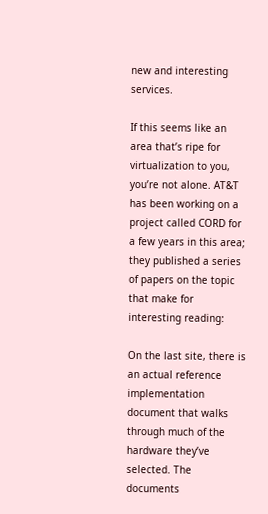new and interesting services.

If this seems like an area that’s ripe for virtualization to you, you’re not alone. AT&T has been working on a project called CORD for a few years in this area; they published a series of papers on the topic that make for interesting reading:

On the last site, there is an actual reference implementation document that walks through much of the hardware they’ve selected. The documents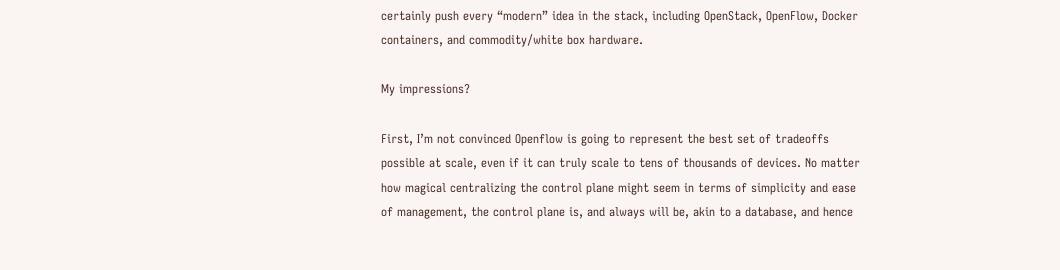certainly push every “modern” idea in the stack, including OpenStack, OpenFlow, Docker containers, and commodity/white box hardware.

My impressions?

First, I’m not convinced Openflow is going to represent the best set of tradeoffs possible at scale, even if it can truly scale to tens of thousands of devices. No matter how magical centralizing the control plane might seem in terms of simplicity and ease of management, the control plane is, and always will be, akin to a database, and hence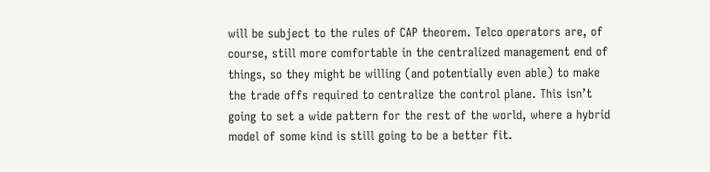will be subject to the rules of CAP theorem. Telco operators are, of course, still more comfortable in the centralized management end of things, so they might be willing (and potentially even able) to make the trade offs required to centralize the control plane. This isn’t going to set a wide pattern for the rest of the world, where a hybrid model of some kind is still going to be a better fit.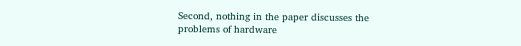Second, nothing in the paper discusses the problems of hardware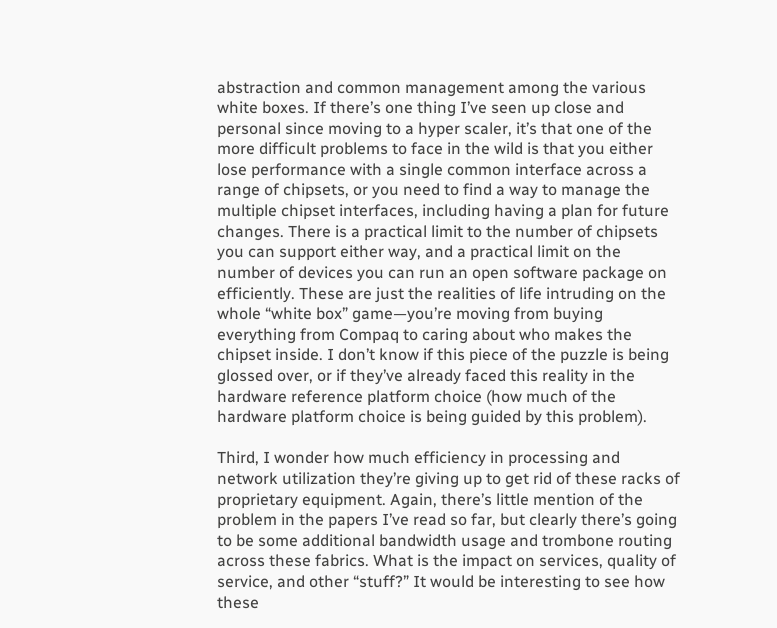abstraction and common management among the various white boxes. If there’s one thing I’ve seen up close and personal since moving to a hyper scaler, it’s that one of the more difficult problems to face in the wild is that you either lose performance with a single common interface across a range of chipsets, or you need to find a way to manage the multiple chipset interfaces, including having a plan for future changes. There is a practical limit to the number of chipsets you can support either way, and a practical limit on the number of devices you can run an open software package on efficiently. These are just the realities of life intruding on the whole “white box” game—you’re moving from buying everything from Compaq to caring about who makes the chipset inside. I don’t know if this piece of the puzzle is being glossed over, or if they’ve already faced this reality in the hardware reference platform choice (how much of the hardware platform choice is being guided by this problem).

Third, I wonder how much efficiency in processing and network utilization they’re giving up to get rid of these racks of proprietary equipment. Again, there’s little mention of the problem in the papers I’ve read so far, but clearly there’s going to be some additional bandwidth usage and trombone routing across these fabrics. What is the impact on services, quality of service, and other “stuff?” It would be interesting to see how these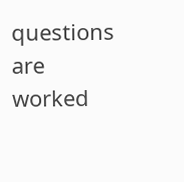questions are worked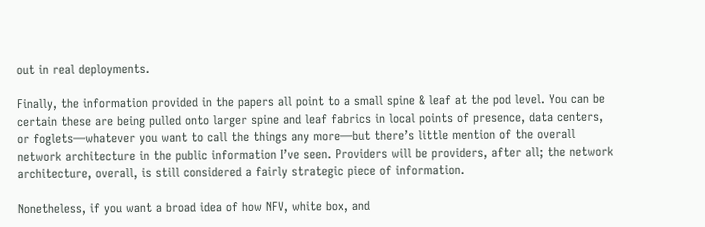out in real deployments.

Finally, the information provided in the papers all point to a small spine & leaf at the pod level. You can be certain these are being pulled onto larger spine and leaf fabrics in local points of presence, data centers, or foglets—whatever you want to call the things any more—but there’s little mention of the overall network architecture in the public information I’ve seen. Providers will be providers, after all; the network architecture, overall, is still considered a fairly strategic piece of information.

Nonetheless, if you want a broad idea of how NFV, white box, and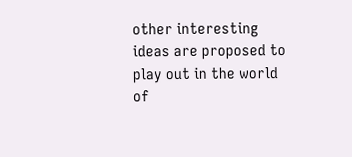other interesting ideas are proposed to play out in the world of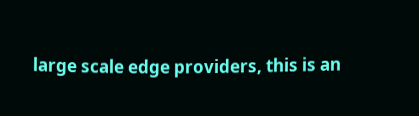large scale edge providers, this is an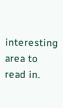interesting area to read in.